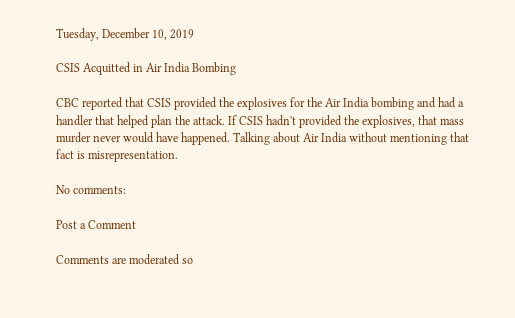Tuesday, December 10, 2019

CSIS Acquitted in Air India Bombing

CBC reported that CSIS provided the explosives for the Air India bombing and had a handler that helped plan the attack. If CSIS hadn't provided the explosives, that mass murder never would have happened. Talking about Air India without mentioning that fact is misrepresentation.

No comments:

Post a Comment

Comments are moderated so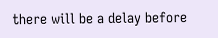there will be a delay before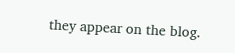they appear on the blog.